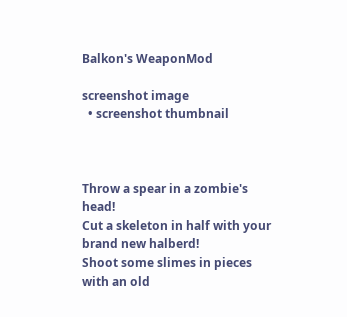Balkon's WeaponMod

screenshot image
  • screenshot thumbnail



Throw a spear in a zombie's head!
Cut a skeleton in half with your brand new halberd!
Shoot some slimes in pieces with an old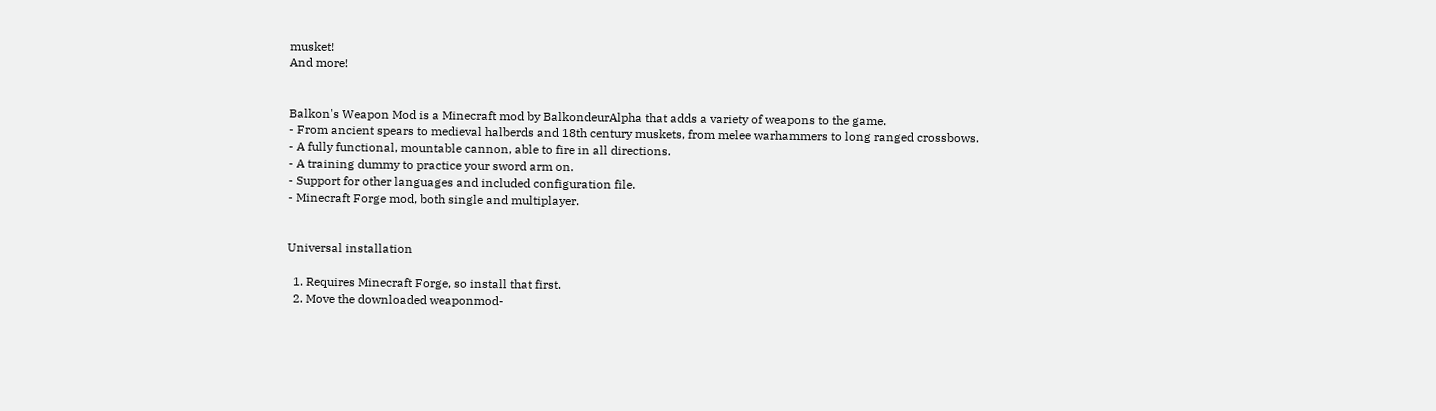musket!
And more!


Balkon's Weapon Mod is a Minecraft mod by BalkondeurAlpha that adds a variety of weapons to the game.
- From ancient spears to medieval halberds and 18th century muskets, from melee warhammers to long ranged crossbows.
- A fully functional, mountable cannon, able to fire in all directions.
- A training dummy to practice your sword arm on.
- Support for other languages and included configuration file.
- Minecraft Forge mod, both single and multiplayer.


Universal installation

  1. Requires Minecraft Forge, so install that first.
  2. Move the downloaded weaponmod-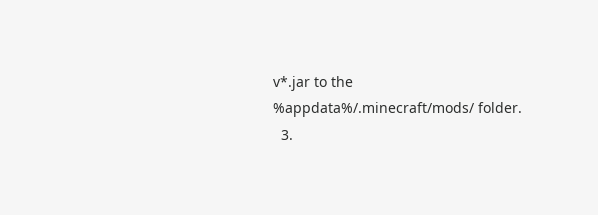v*.jar to the %appdata%/.minecraft/mods/ folder.
  3.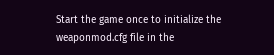Start the game once to initialize the weaponmod.cfg file in the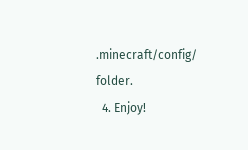.minecraft/config/ folder.
  4. Enjoy!